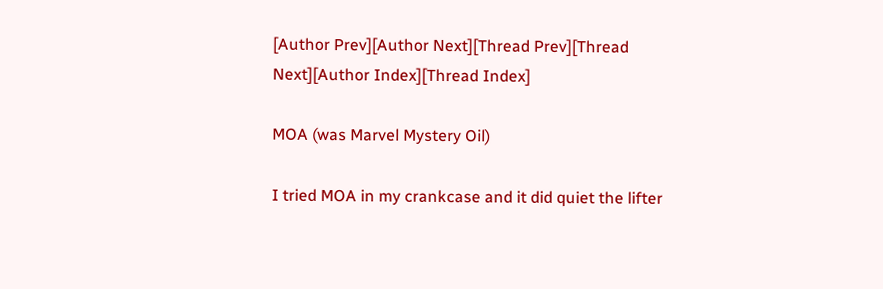[Author Prev][Author Next][Thread Prev][Thread Next][Author Index][Thread Index]

MOA (was Marvel Mystery Oil)

I tried MOA in my crankcase and it did quiet the lifter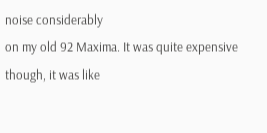noise considerably
on my old 92 Maxima. It was quite expensive though, it was like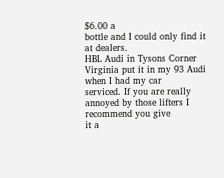$6.00 a
bottle and I could only find it at dealers.
HBL Audi in Tysons Corner Virginia put it in my 93 Audi when I had my car
serviced. If you are really annoyed by those lifters I recommend you give
it a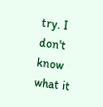try. I don't know what it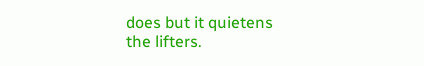does but it quietens the lifters.